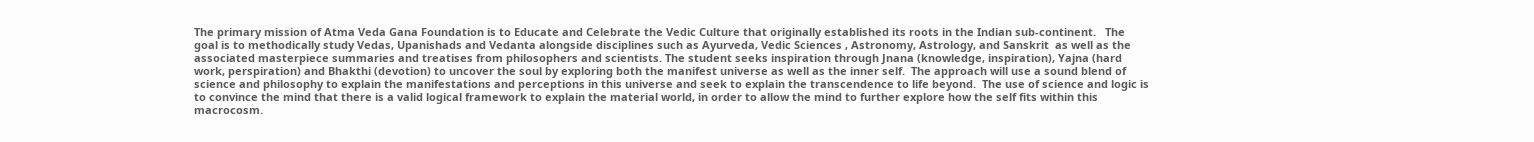The primary mission of Atma Veda Gana Foundation is to Educate and Celebrate the Vedic Culture that originally established its roots in the Indian sub-continent.   The goal is to methodically study Vedas, Upanishads and Vedanta alongside disciplines such as Ayurveda, Vedic Sciences , Astronomy, Astrology, and Sanskrit  as well as the associated masterpiece summaries and treatises from philosophers and scientists. The student seeks inspiration through Jnana (knowledge, inspiration), Yajna (hard work, perspiration) and Bhakthi (devotion) to uncover the soul by exploring both the manifest universe as well as the inner self.  The approach will use a sound blend of science and philosophy to explain the manifestations and perceptions in this universe and seek to explain the transcendence to life beyond.  The use of science and logic is to convince the mind that there is a valid logical framework to explain the material world, in order to allow the mind to further explore how the self fits within this macrocosm.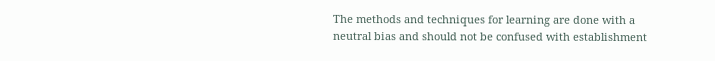The methods and techniques for learning are done with a neutral bias and should not be confused with establishment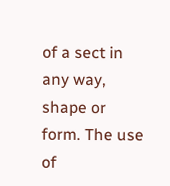of a sect in any way, shape or form. The use of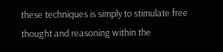these techniques is simply to stimulate free thought and reasoning within the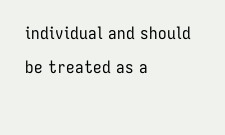individual and should be treated as a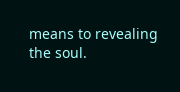means to revealing the soul.